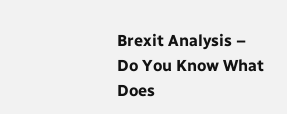Brexit Analysis – Do You Know What Does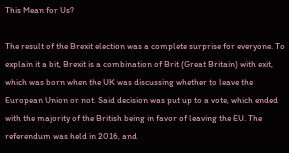This Mean for Us?

The result of the Brexit election was a complete surprise for everyone. To explain it a bit, Brexit is a combination of Brit (Great Britain) with exit, which was born when the UK was discussing whether to leave the European Union or not. Said decision was put up to a vote, which ended with the majority of the British being in favor of leaving the EU. The referendum was held in 2016, and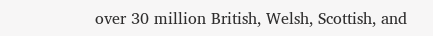over 30 million British, Welsh, Scottish, and